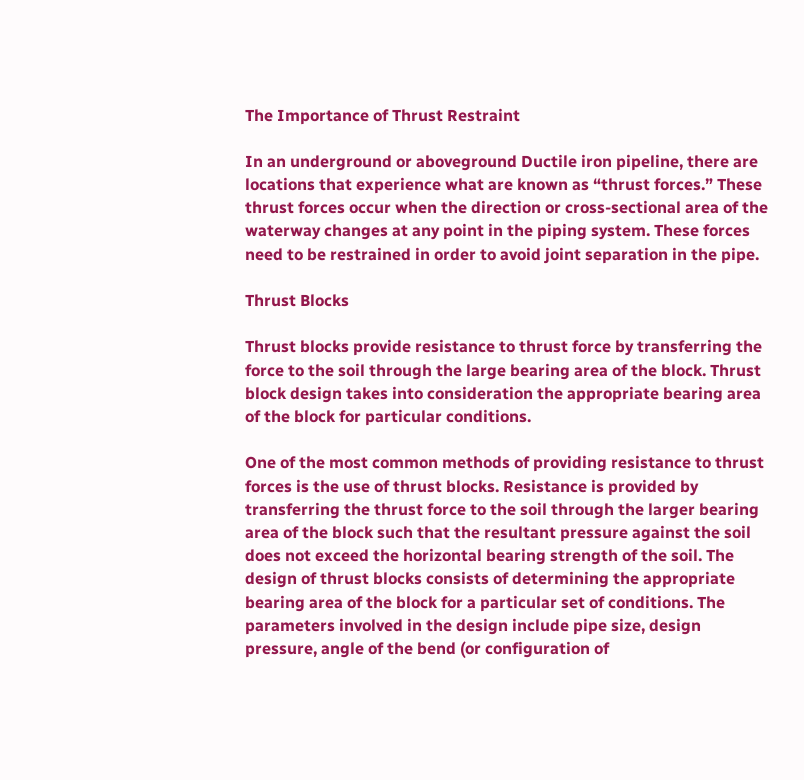The Importance of Thrust Restraint

In an underground or aboveground Ductile iron pipeline, there are locations that experience what are known as “thrust forces.” These thrust forces occur when the direction or cross-sectional area of the waterway changes at any point in the piping system. These forces need to be restrained in order to avoid joint separation in the pipe.

Thrust Blocks

Thrust blocks provide resistance to thrust force by transferring the force to the soil through the large bearing area of the block. Thrust block design takes into consideration the appropriate bearing area of the block for particular conditions.

One of the most common methods of providing resistance to thrust forces is the use of thrust blocks. Resistance is provided by transferring the thrust force to the soil through the larger bearing area of the block such that the resultant pressure against the soil does not exceed the horizontal bearing strength of the soil. The design of thrust blocks consists of determining the appropriate bearing area of the block for a particular set of conditions. The parameters involved in the design include pipe size, design pressure, angle of the bend (or configuration of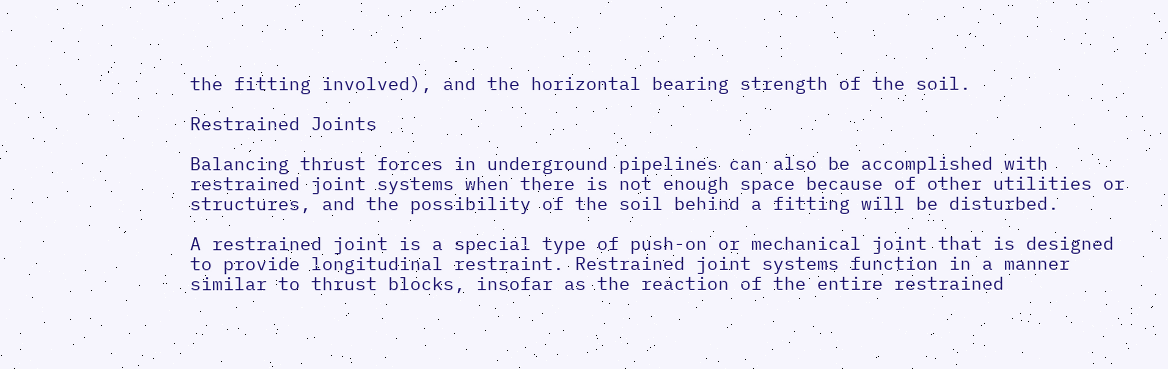the fitting involved), and the horizontal bearing strength of the soil.

Restrained Joints

Balancing thrust forces in underground pipelines can also be accomplished with restrained joint systems when there is not enough space because of other utilities or structures, and the possibility of the soil behind a fitting will be disturbed.

A restrained joint is a special type of push-on or mechanical joint that is designed to provide longitudinal restraint. Restrained joint systems function in a manner similar to thrust blocks, insofar as the reaction of the entire restrained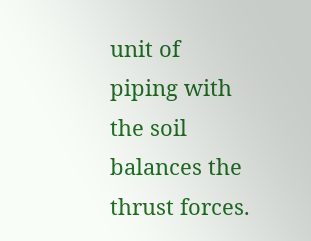unit of piping with the soil balances the thrust forces.